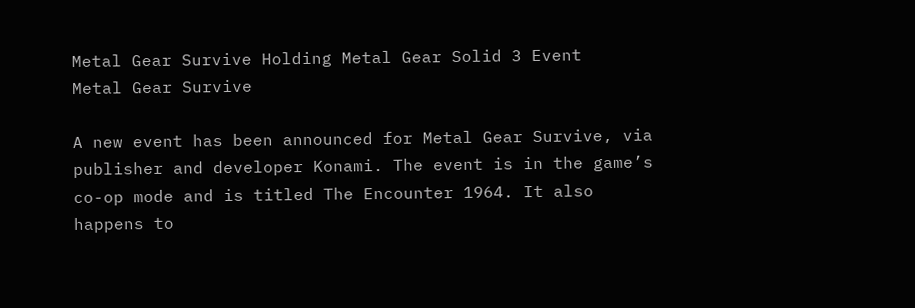Metal Gear Survive Holding Metal Gear Solid 3 Event
Metal Gear Survive

A new event has been announced for Metal Gear Survive, via publisher and developer Konami. The event is in the game’s co-op mode and is titled The Encounter 1964. It also happens to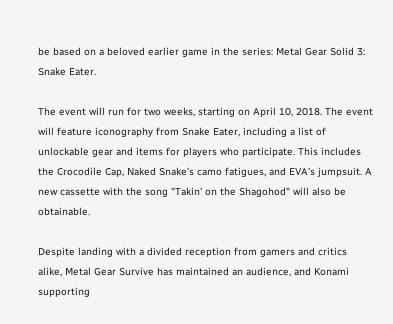be based on a beloved earlier game in the series: Metal Gear Solid 3: Snake Eater.

The event will run for two weeks, starting on April 10, 2018. The event will feature iconography from Snake Eater, including a list of unlockable gear and items for players who participate. This includes the Crocodile Cap, Naked Snake’s camo fatigues, and EVA’s jumpsuit. A new cassette with the song "Takin' on the Shagohod" will also be obtainable.

Despite landing with a divided reception from gamers and critics alike, Metal Gear Survive has maintained an audience, and Konami supporting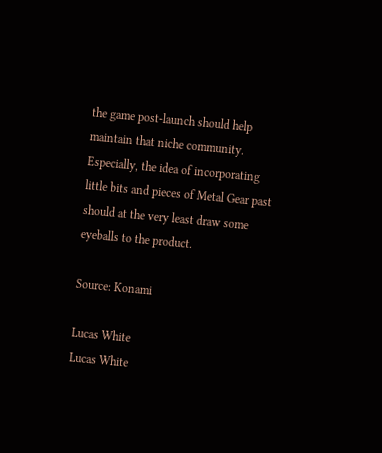the game post-launch should help maintain that niche community. Especially, the idea of incorporating little bits and pieces of Metal Gear past should at the very least draw some eyeballs to the product.

Source: Konami

Lucas White
Lucas White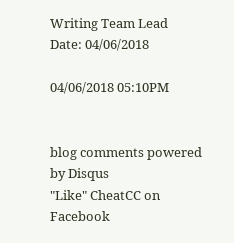Writing Team Lead
Date: 04/06/2018

04/06/2018 05:10PM


blog comments powered by Disqus
"Like" CheatCC on Facebook